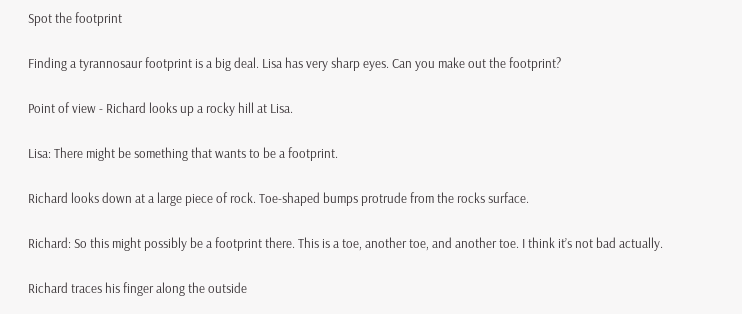Spot the footprint

Finding a tyrannosaur footprint is a big deal. Lisa has very sharp eyes. Can you make out the footprint?

Point of view - Richard looks up a rocky hill at Lisa.

Lisa: There might be something that wants to be a footprint.

Richard looks down at a large piece of rock. Toe-shaped bumps protrude from the rocks surface.

Richard: So this might possibly be a footprint there. This is a toe, another toe, and another toe. I think it’s not bad actually.

Richard traces his finger along the outside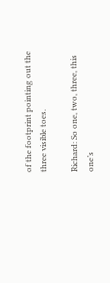of the footprint pointing out the three visible toes.

Richard: So one, two, three, this one’s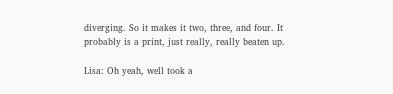diverging. So it makes it two, three, and four. It probably is a print, just really, really beaten up.

Lisa: Oh yeah, well took a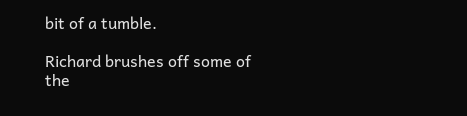bit of a tumble.

Richard brushes off some of the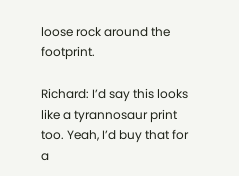loose rock around the footprint.

Richard: I’d say this looks like a tyrannosaur print too. Yeah, I’d buy that for a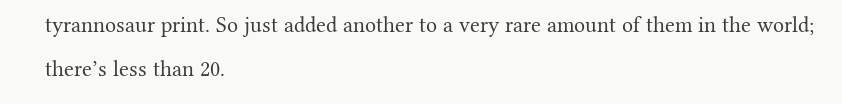tyrannosaur print. So just added another to a very rare amount of them in the world; there’s less than 20.